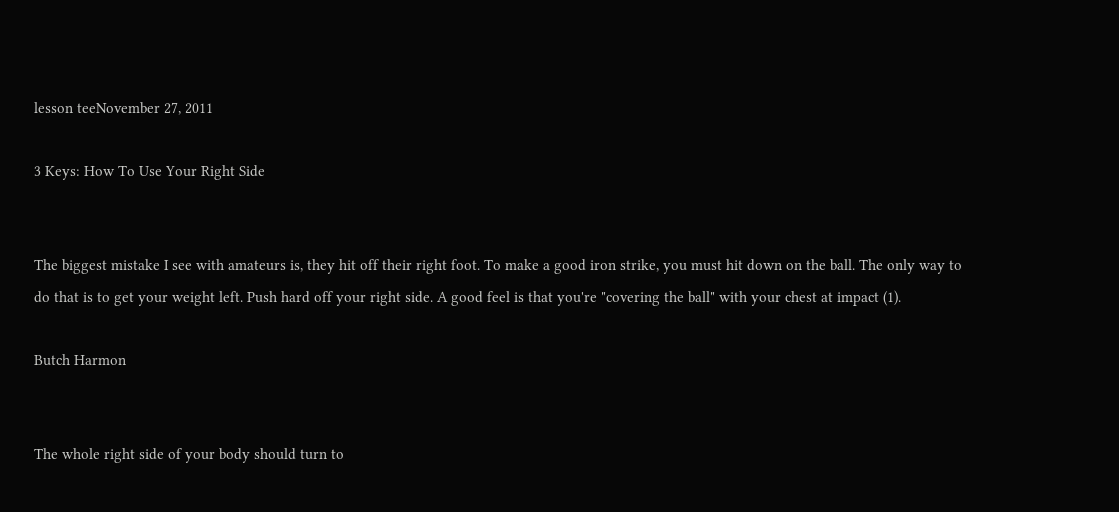lesson teeNovember 27, 2011

3 Keys: How To Use Your Right Side


The biggest mistake I see with amateurs is, they hit off their right foot. To make a good iron strike, you must hit down on the ball. The only way to do that is to get your weight left. Push hard off your right side. A good feel is that you're "covering the ball" with your chest at impact (1).

Butch Harmon


The whole right side of your body should turn to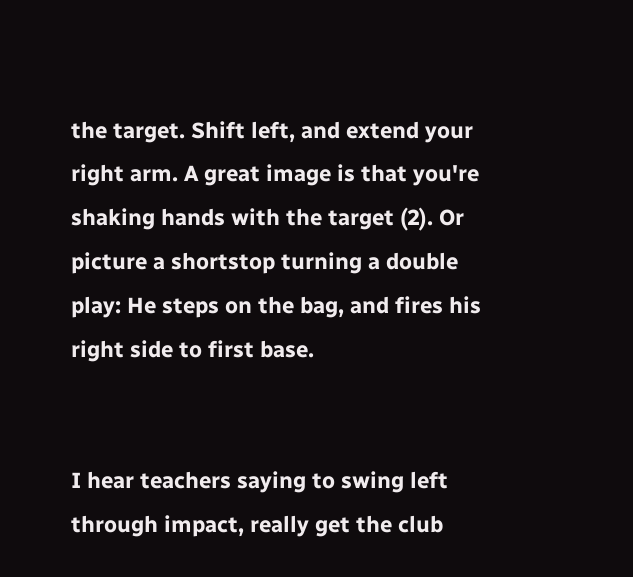the target. Shift left, and extend your right arm. A great image is that you're shaking hands with the target (2). Or picture a shortstop turning a double play: He steps on the bag, and fires his right side to first base.


I hear teachers saying to swing left through impact, really get the club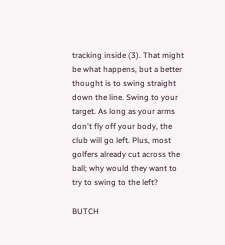tracking inside (3). That might be what happens, but a better thought is to swing straight down the line. Swing to your target. As long as your arms don't fly off your body, the club will go left. Plus, most golfers already cut across the ball; why would they want to try to swing to the left?

BUTCH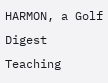HARMON, a Golf Digest Teaching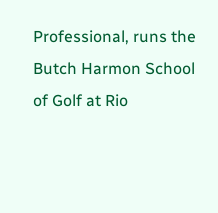Professional, runs the Butch Harmon School of Golf at Rio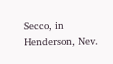Secco, in Henderson, Nev.